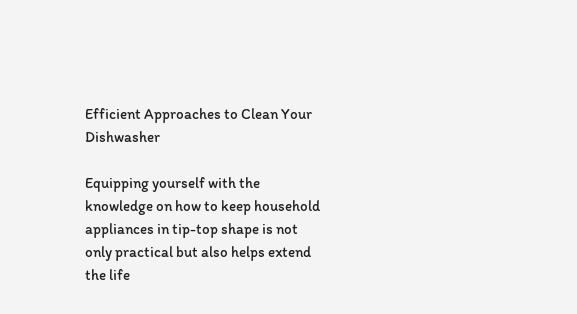Efficient Approaches to Clean Your Dishwasher

Equipping yourself with the knowledge on how to keep household appliances in tip-top shape is not only practical but also helps extend the life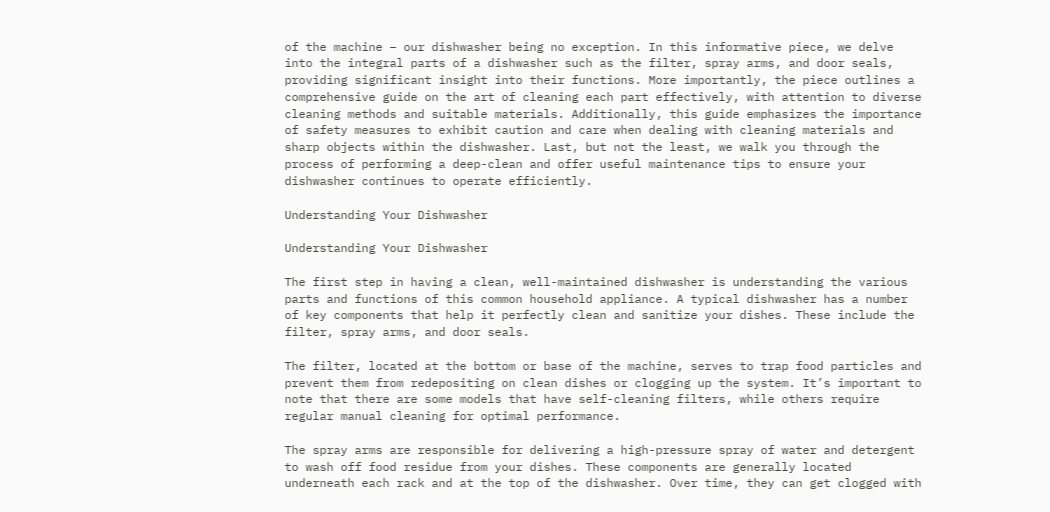of the machine – our dishwasher being no exception. In this informative piece, we delve into the integral parts of a dishwasher such as the filter, spray arms, and door seals, providing significant insight into their functions. More importantly, the piece outlines a comprehensive guide on the art of cleaning each part effectively, with attention to diverse cleaning methods and suitable materials. Additionally, this guide emphasizes the importance of safety measures to exhibit caution and care when dealing with cleaning materials and sharp objects within the dishwasher. Last, but not the least, we walk you through the process of performing a deep-clean and offer useful maintenance tips to ensure your dishwasher continues to operate efficiently.

Understanding Your Dishwasher

Understanding Your Dishwasher

The first step in having a clean, well-maintained dishwasher is understanding the various parts and functions of this common household appliance. A typical dishwasher has a number of key components that help it perfectly clean and sanitize your dishes. These include the filter, spray arms, and door seals.

The filter, located at the bottom or base of the machine, serves to trap food particles and prevent them from redepositing on clean dishes or clogging up the system. It’s important to note that there are some models that have self-cleaning filters, while others require regular manual cleaning for optimal performance.

The spray arms are responsible for delivering a high-pressure spray of water and detergent to wash off food residue from your dishes. These components are generally located underneath each rack and at the top of the dishwasher. Over time, they can get clogged with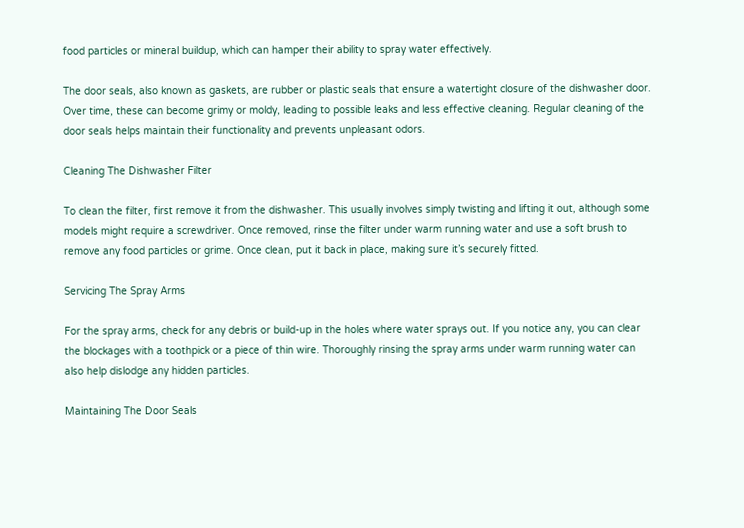food particles or mineral buildup, which can hamper their ability to spray water effectively.

The door seals, also known as gaskets, are rubber or plastic seals that ensure a watertight closure of the dishwasher door. Over time, these can become grimy or moldy, leading to possible leaks and less effective cleaning. Regular cleaning of the door seals helps maintain their functionality and prevents unpleasant odors.

Cleaning The Dishwasher Filter

To clean the filter, first remove it from the dishwasher. This usually involves simply twisting and lifting it out, although some models might require a screwdriver. Once removed, rinse the filter under warm running water and use a soft brush to remove any food particles or grime. Once clean, put it back in place, making sure it’s securely fitted.

Servicing The Spray Arms

For the spray arms, check for any debris or build-up in the holes where water sprays out. If you notice any, you can clear the blockages with a toothpick or a piece of thin wire. Thoroughly rinsing the spray arms under warm running water can also help dislodge any hidden particles.

Maintaining The Door Seals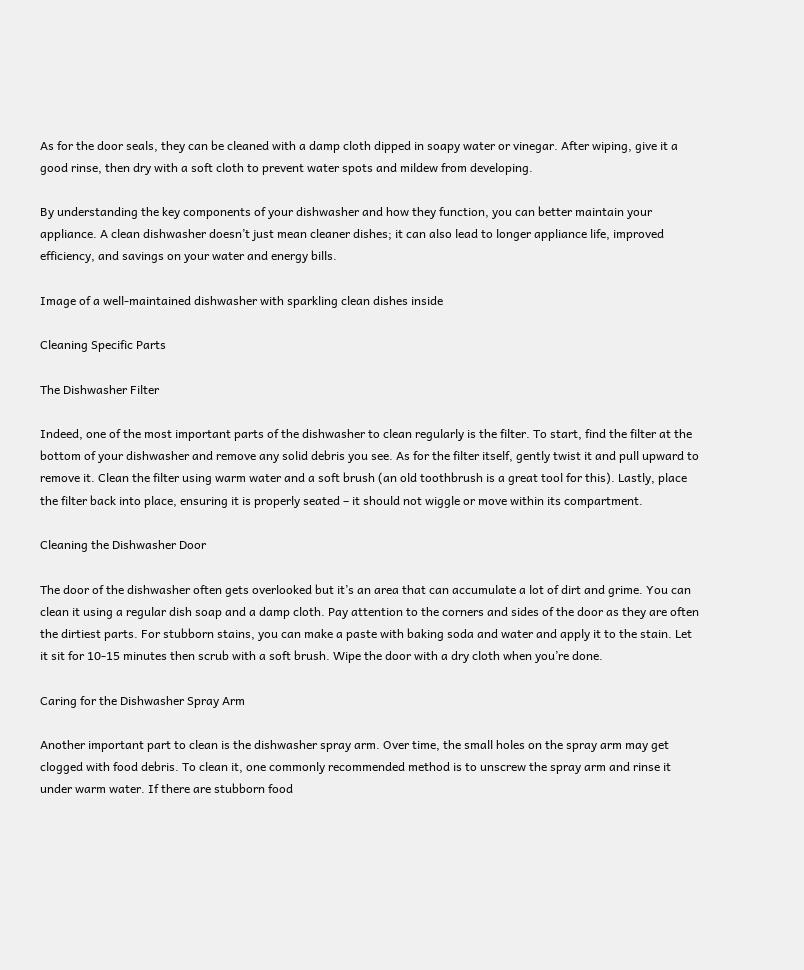As for the door seals, they can be cleaned with a damp cloth dipped in soapy water or vinegar. After wiping, give it a good rinse, then dry with a soft cloth to prevent water spots and mildew from developing.

By understanding the key components of your dishwasher and how they function, you can better maintain your appliance. A clean dishwasher doesn’t just mean cleaner dishes; it can also lead to longer appliance life, improved efficiency, and savings on your water and energy bills.

Image of a well-maintained dishwasher with sparkling clean dishes inside

Cleaning Specific Parts

The Dishwasher Filter

Indeed, one of the most important parts of the dishwasher to clean regularly is the filter. To start, find the filter at the bottom of your dishwasher and remove any solid debris you see. As for the filter itself, gently twist it and pull upward to remove it. Clean the filter using warm water and a soft brush (an old toothbrush is a great tool for this). Lastly, place the filter back into place, ensuring it is properly seated – it should not wiggle or move within its compartment.

Cleaning the Dishwasher Door

The door of the dishwasher often gets overlooked but it’s an area that can accumulate a lot of dirt and grime. You can clean it using a regular dish soap and a damp cloth. Pay attention to the corners and sides of the door as they are often the dirtiest parts. For stubborn stains, you can make a paste with baking soda and water and apply it to the stain. Let it sit for 10-15 minutes then scrub with a soft brush. Wipe the door with a dry cloth when you’re done.

Caring for the Dishwasher Spray Arm

Another important part to clean is the dishwasher spray arm. Over time, the small holes on the spray arm may get clogged with food debris. To clean it, one commonly recommended method is to unscrew the spray arm and rinse it under warm water. If there are stubborn food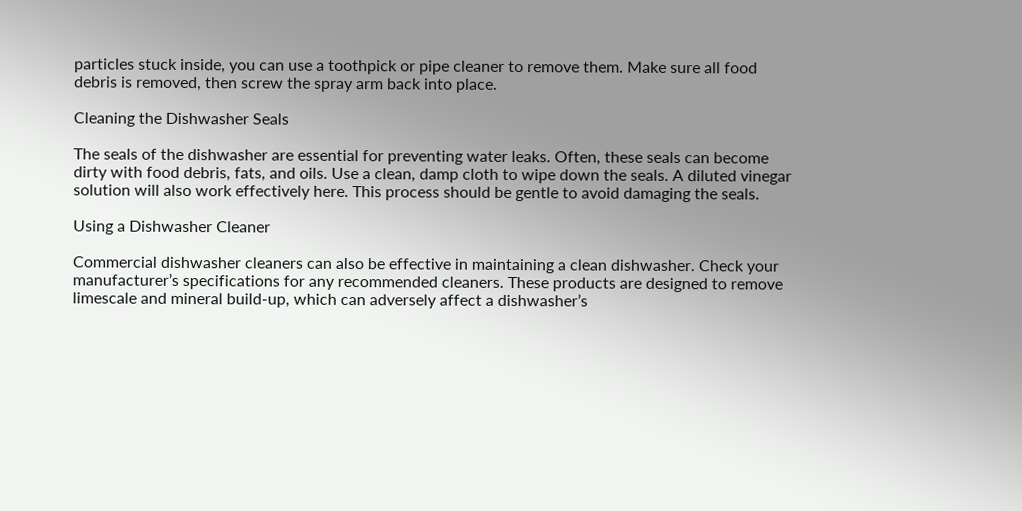particles stuck inside, you can use a toothpick or pipe cleaner to remove them. Make sure all food debris is removed, then screw the spray arm back into place.

Cleaning the Dishwasher Seals

The seals of the dishwasher are essential for preventing water leaks. Often, these seals can become dirty with food debris, fats, and oils. Use a clean, damp cloth to wipe down the seals. A diluted vinegar solution will also work effectively here. This process should be gentle to avoid damaging the seals.

Using a Dishwasher Cleaner

Commercial dishwasher cleaners can also be effective in maintaining a clean dishwasher. Check your manufacturer’s specifications for any recommended cleaners. These products are designed to remove limescale and mineral build-up, which can adversely affect a dishwasher’s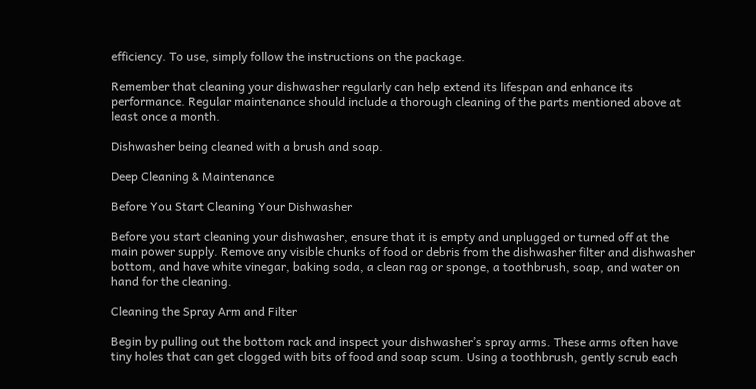efficiency. To use, simply follow the instructions on the package.

Remember that cleaning your dishwasher regularly can help extend its lifespan and enhance its performance. Regular maintenance should include a thorough cleaning of the parts mentioned above at least once a month.

Dishwasher being cleaned with a brush and soap.

Deep Cleaning & Maintenance

Before You Start Cleaning Your Dishwasher

Before you start cleaning your dishwasher, ensure that it is empty and unplugged or turned off at the main power supply. Remove any visible chunks of food or debris from the dishwasher filter and dishwasher bottom, and have white vinegar, baking soda, a clean rag or sponge, a toothbrush, soap, and water on hand for the cleaning.

Cleaning the Spray Arm and Filter

Begin by pulling out the bottom rack and inspect your dishwasher’s spray arms. These arms often have tiny holes that can get clogged with bits of food and soap scum. Using a toothbrush, gently scrub each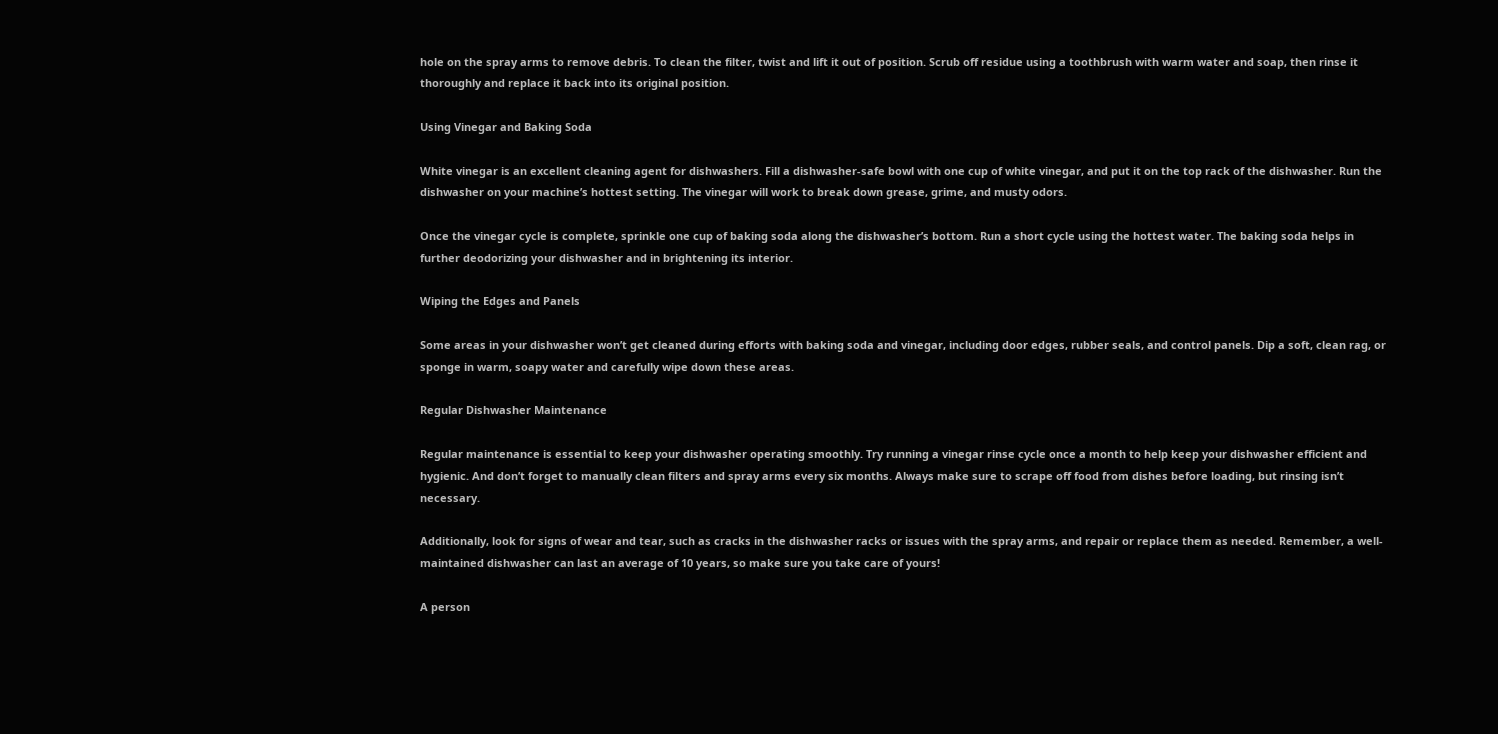hole on the spray arms to remove debris. To clean the filter, twist and lift it out of position. Scrub off residue using a toothbrush with warm water and soap, then rinse it thoroughly and replace it back into its original position.

Using Vinegar and Baking Soda

White vinegar is an excellent cleaning agent for dishwashers. Fill a dishwasher-safe bowl with one cup of white vinegar, and put it on the top rack of the dishwasher. Run the dishwasher on your machine’s hottest setting. The vinegar will work to break down grease, grime, and musty odors.

Once the vinegar cycle is complete, sprinkle one cup of baking soda along the dishwasher’s bottom. Run a short cycle using the hottest water. The baking soda helps in further deodorizing your dishwasher and in brightening its interior.

Wiping the Edges and Panels

Some areas in your dishwasher won’t get cleaned during efforts with baking soda and vinegar, including door edges, rubber seals, and control panels. Dip a soft, clean rag, or sponge in warm, soapy water and carefully wipe down these areas.

Regular Dishwasher Maintenance

Regular maintenance is essential to keep your dishwasher operating smoothly. Try running a vinegar rinse cycle once a month to help keep your dishwasher efficient and hygienic. And don’t forget to manually clean filters and spray arms every six months. Always make sure to scrape off food from dishes before loading, but rinsing isn’t necessary.

Additionally, look for signs of wear and tear, such as cracks in the dishwasher racks or issues with the spray arms, and repair or replace them as needed. Remember, a well-maintained dishwasher can last an average of 10 years, so make sure you take care of yours!

A person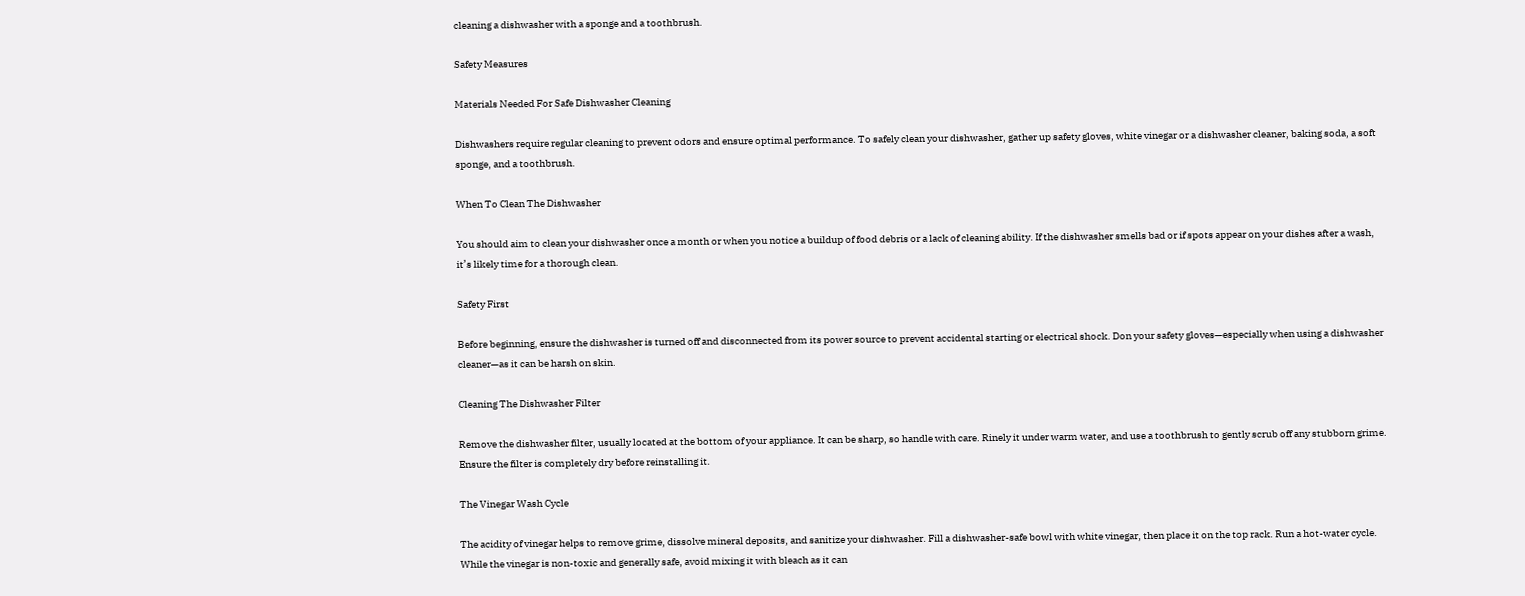cleaning a dishwasher with a sponge and a toothbrush.

Safety Measures

Materials Needed For Safe Dishwasher Cleaning

Dishwashers require regular cleaning to prevent odors and ensure optimal performance. To safely clean your dishwasher, gather up safety gloves, white vinegar or a dishwasher cleaner, baking soda, a soft sponge, and a toothbrush.

When To Clean The Dishwasher

You should aim to clean your dishwasher once a month or when you notice a buildup of food debris or a lack of cleaning ability. If the dishwasher smells bad or if spots appear on your dishes after a wash, it’s likely time for a thorough clean.

Safety First

Before beginning, ensure the dishwasher is turned off and disconnected from its power source to prevent accidental starting or electrical shock. Don your safety gloves—especially when using a dishwasher cleaner—as it can be harsh on skin.

Cleaning The Dishwasher Filter

Remove the dishwasher filter, usually located at the bottom of your appliance. It can be sharp, so handle with care. Rinely it under warm water, and use a toothbrush to gently scrub off any stubborn grime. Ensure the filter is completely dry before reinstalling it.

The Vinegar Wash Cycle

The acidity of vinegar helps to remove grime, dissolve mineral deposits, and sanitize your dishwasher. Fill a dishwasher-safe bowl with white vinegar, then place it on the top rack. Run a hot-water cycle. While the vinegar is non-toxic and generally safe, avoid mixing it with bleach as it can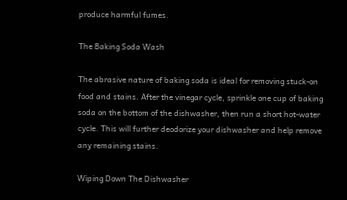produce harmful fumes.

The Baking Soda Wash

The abrasive nature of baking soda is ideal for removing stuck-on food and stains. After the vinegar cycle, sprinkle one cup of baking soda on the bottom of the dishwasher, then run a short hot-water cycle. This will further deodorize your dishwasher and help remove any remaining stains.

Wiping Down The Dishwasher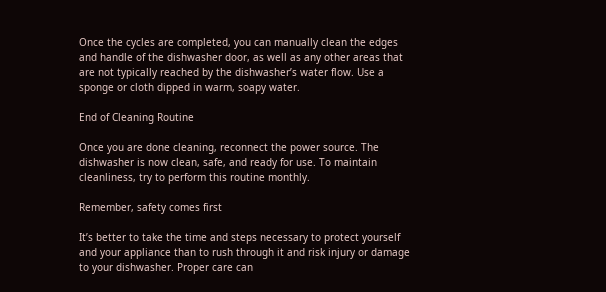Once the cycles are completed, you can manually clean the edges and handle of the dishwasher door, as well as any other areas that are not typically reached by the dishwasher’s water flow. Use a sponge or cloth dipped in warm, soapy water.

End of Cleaning Routine

Once you are done cleaning, reconnect the power source. The dishwasher is now clean, safe, and ready for use. To maintain cleanliness, try to perform this routine monthly.

Remember, safety comes first

It’s better to take the time and steps necessary to protect yourself and your appliance than to rush through it and risk injury or damage to your dishwasher. Proper care can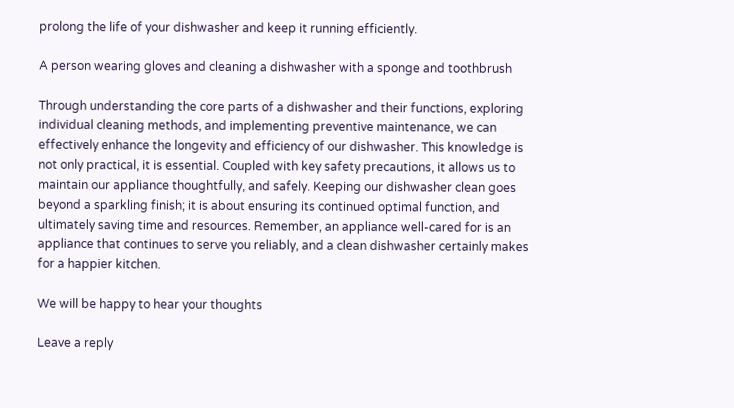prolong the life of your dishwasher and keep it running efficiently.

A person wearing gloves and cleaning a dishwasher with a sponge and toothbrush

Through understanding the core parts of a dishwasher and their functions, exploring individual cleaning methods, and implementing preventive maintenance, we can effectively enhance the longevity and efficiency of our dishwasher. This knowledge is not only practical, it is essential. Coupled with key safety precautions, it allows us to maintain our appliance thoughtfully, and safely. Keeping our dishwasher clean goes beyond a sparkling finish; it is about ensuring its continued optimal function, and ultimately saving time and resources. Remember, an appliance well-cared for is an appliance that continues to serve you reliably, and a clean dishwasher certainly makes for a happier kitchen.

We will be happy to hear your thoughts

Leave a reply